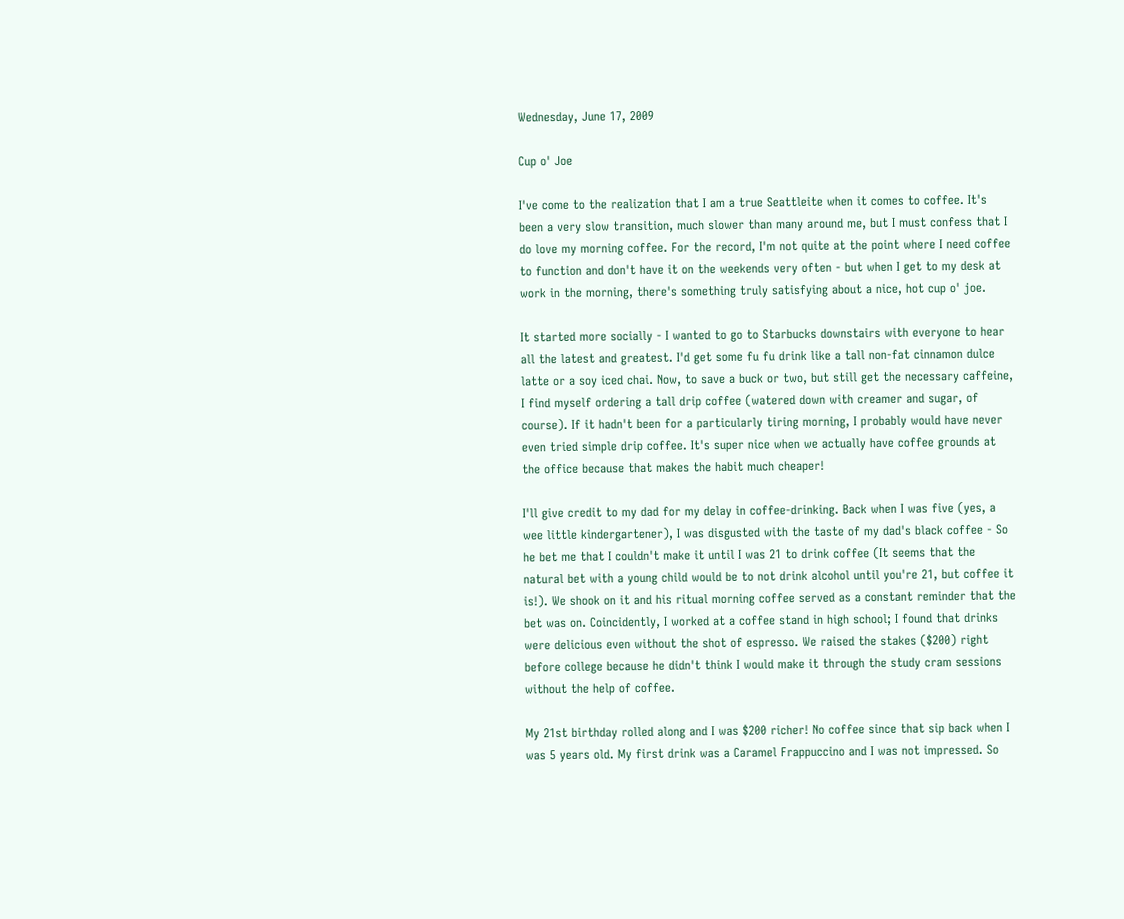Wednesday, June 17, 2009

Cup o' Joe

I've come to the realization that I am a true Seattleite when it comes to coffee. It's been a very slow transition, much slower than many around me, but I must confess that I do love my morning coffee. For the record, I'm not quite at the point where I need coffee to function and don't have it on the weekends very often - but when I get to my desk at work in the morning, there's something truly satisfying about a nice, hot cup o' joe.

It started more socially - I wanted to go to Starbucks downstairs with everyone to hear all the latest and greatest. I'd get some fu fu drink like a tall non-fat cinnamon dulce latte or a soy iced chai. Now, to save a buck or two, but still get the necessary caffeine, I find myself ordering a tall drip coffee (watered down with creamer and sugar, of course). If it hadn't been for a particularly tiring morning, I probably would have never even tried simple drip coffee. It's super nice when we actually have coffee grounds at the office because that makes the habit much cheaper!

I'll give credit to my dad for my delay in coffee-drinking. Back when I was five (yes, a wee little kindergartener), I was disgusted with the taste of my dad's black coffee - So he bet me that I couldn't make it until I was 21 to drink coffee (It seems that the natural bet with a young child would be to not drink alcohol until you're 21, but coffee it is!). We shook on it and his ritual morning coffee served as a constant reminder that the bet was on. Coincidently, I worked at a coffee stand in high school; I found that drinks were delicious even without the shot of espresso. We raised the stakes ($200) right before college because he didn't think I would make it through the study cram sessions without the help of coffee.

My 21st birthday rolled along and I was $200 richer! No coffee since that sip back when I was 5 years old. My first drink was a Caramel Frappuccino and I was not impressed. So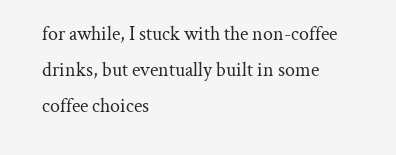for awhile, I stuck with the non-coffee drinks, but eventually built in some coffee choices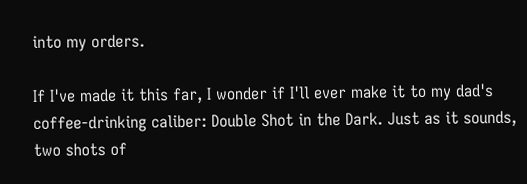into my orders.

If I've made it this far, I wonder if I'll ever make it to my dad's coffee-drinking caliber: Double Shot in the Dark. Just as it sounds, two shots of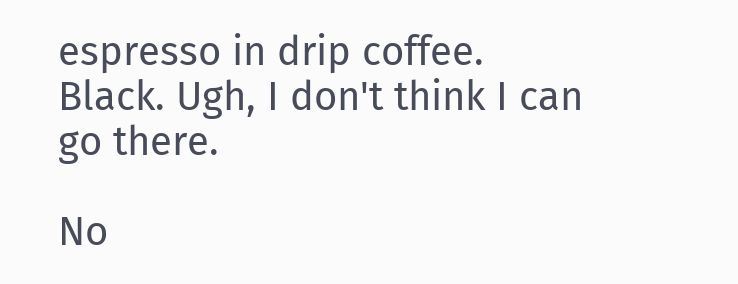espresso in drip coffee. Black. Ugh, I don't think I can go there.

No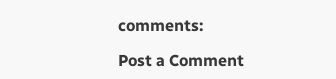comments:

Post a Comment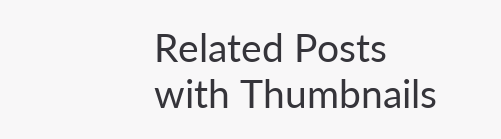Related Posts with Thumbnails